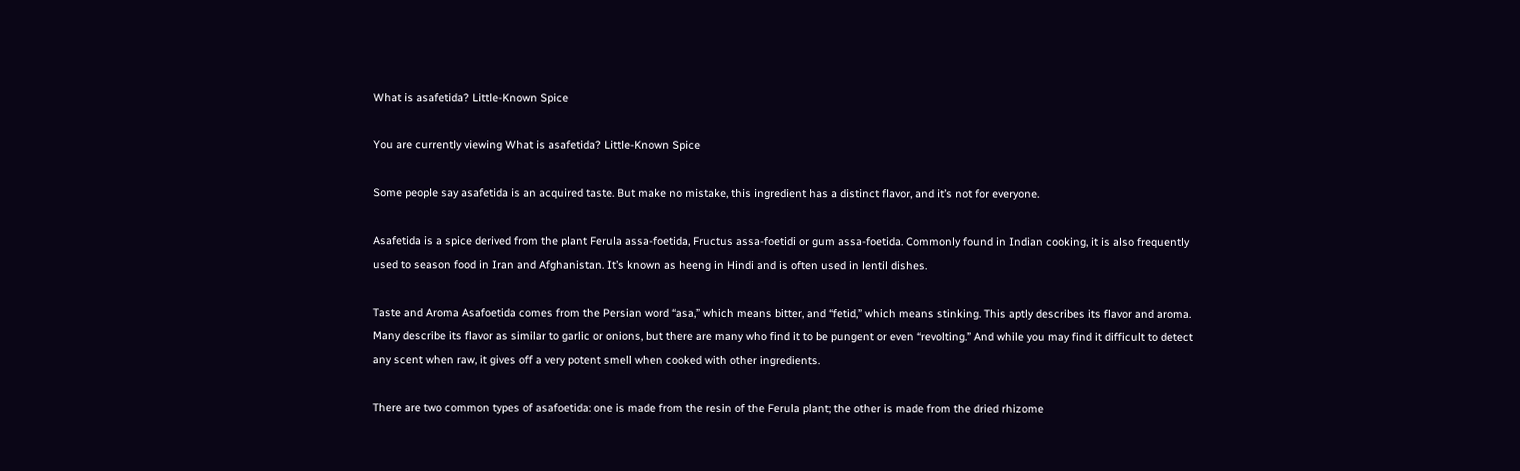What is asafetida? Little-Known Spice

You are currently viewing What is asafetida? Little-Known Spice

Some people say asafetida is an acquired taste. But make no mistake, this ingredient has a distinct flavor, and it’s not for everyone.

Asafetida is a spice derived from the plant Ferula assa-foetida, Fructus assa-foetidi or gum assa-foetida. Commonly found in Indian cooking, it is also frequently used to season food in Iran and Afghanistan. It’s known as heeng in Hindi and is often used in lentil dishes.

Taste and Aroma Asafoetida comes from the Persian word “asa,” which means bitter, and “fetid,” which means stinking. This aptly describes its flavor and aroma. Many describe its flavor as similar to garlic or onions, but there are many who find it to be pungent or even “revolting.” And while you may find it difficult to detect any scent when raw, it gives off a very potent smell when cooked with other ingredients.

There are two common types of asafoetida: one is made from the resin of the Ferula plant; the other is made from the dried rhizome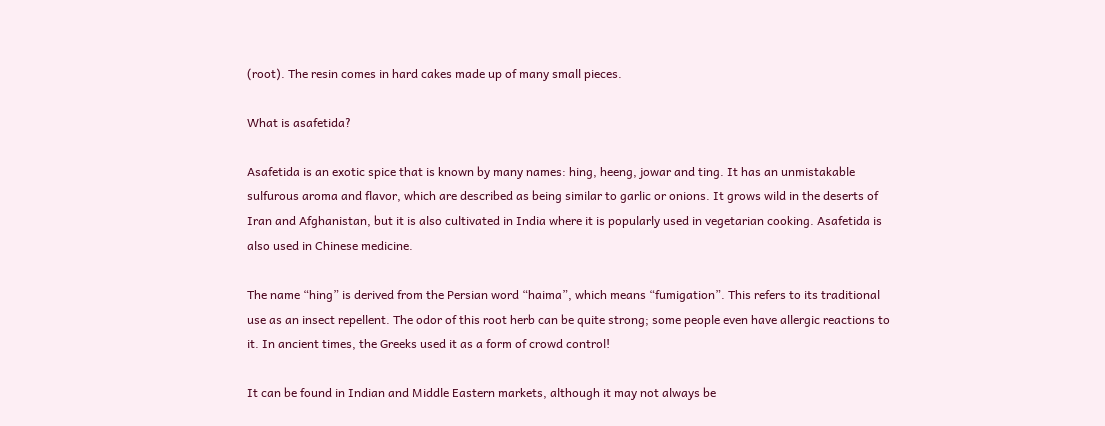(root). The resin comes in hard cakes made up of many small pieces.

What is asafetida?

Asafetida is an exotic spice that is known by many names: hing, heeng, jowar and ting. It has an unmistakable sulfurous aroma and flavor, which are described as being similar to garlic or onions. It grows wild in the deserts of Iran and Afghanistan, but it is also cultivated in India where it is popularly used in vegetarian cooking. Asafetida is also used in Chinese medicine.

The name “hing” is derived from the Persian word “haima”, which means “fumigation”. This refers to its traditional use as an insect repellent. The odor of this root herb can be quite strong; some people even have allergic reactions to it. In ancient times, the Greeks used it as a form of crowd control!

It can be found in Indian and Middle Eastern markets, although it may not always be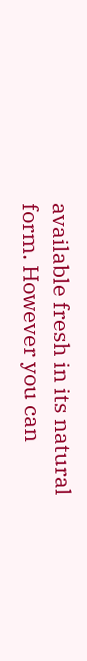available fresh in its natural form. However you can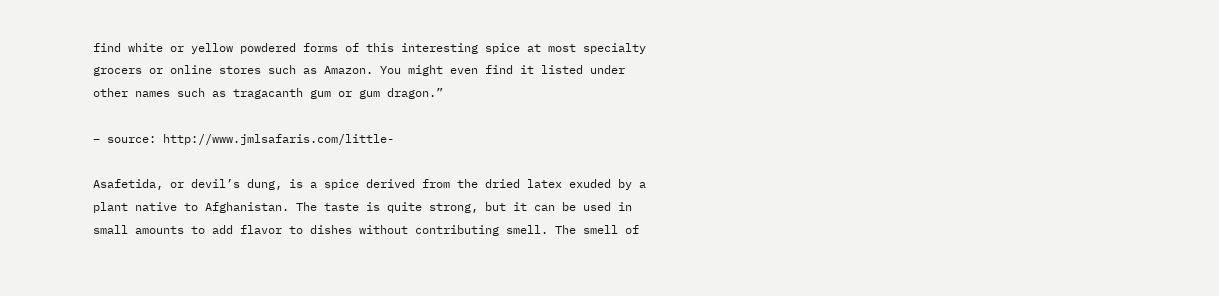find white or yellow powdered forms of this interesting spice at most specialty grocers or online stores such as Amazon. You might even find it listed under other names such as tragacanth gum or gum dragon.”

– source: http://www.jmlsafaris.com/little-

Asafetida, or devil’s dung, is a spice derived from the dried latex exuded by a plant native to Afghanistan. The taste is quite strong, but it can be used in small amounts to add flavor to dishes without contributing smell. The smell of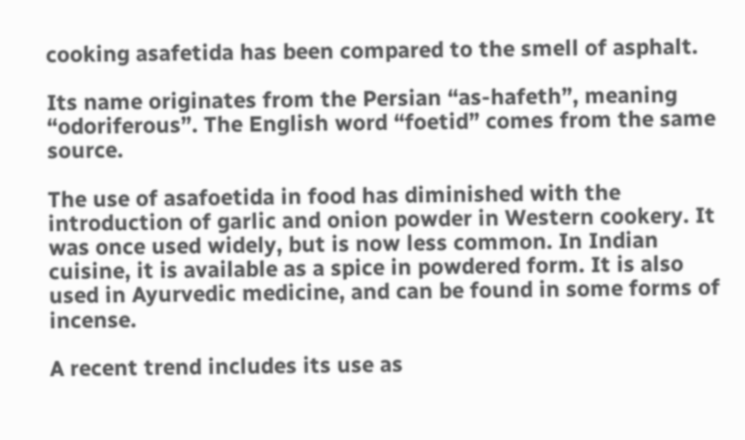cooking asafetida has been compared to the smell of asphalt.

Its name originates from the Persian “as-hafeth”, meaning “odoriferous”. The English word “foetid” comes from the same source.

The use of asafoetida in food has diminished with the introduction of garlic and onion powder in Western cookery. It was once used widely, but is now less common. In Indian cuisine, it is available as a spice in powdered form. It is also used in Ayurvedic medicine, and can be found in some forms of incense.

A recent trend includes its use as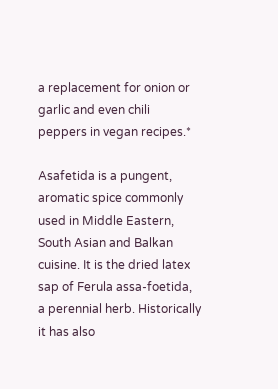a replacement for onion or garlic and even chili peppers in vegan recipes.*

Asafetida is a pungent, aromatic spice commonly used in Middle Eastern, South Asian and Balkan cuisine. It is the dried latex sap of Ferula assa-foetida, a perennial herb. Historically it has also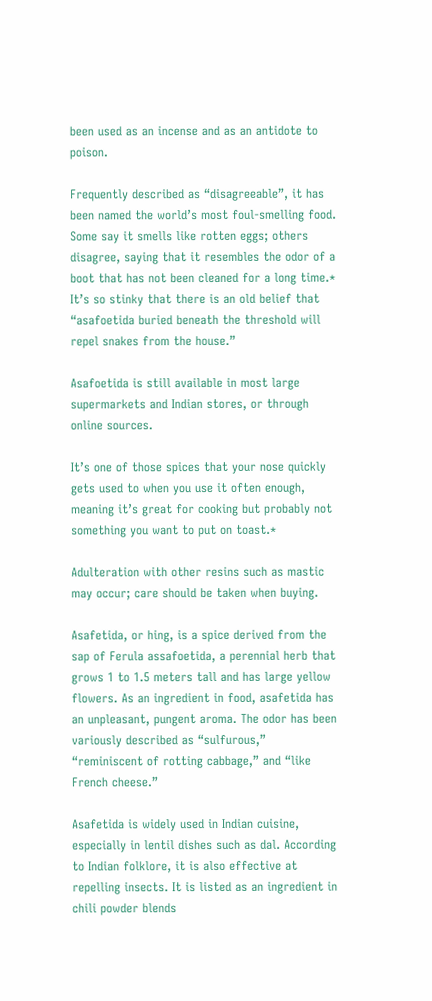been used as an incense and as an antidote to poison.

Frequently described as “disagreeable”, it has been named the world’s most foul-smelling food. Some say it smells like rotten eggs; others disagree, saying that it resembles the odor of a boot that has not been cleaned for a long time.* It’s so stinky that there is an old belief that “asafoetida buried beneath the threshold will repel snakes from the house.”

Asafoetida is still available in most large supermarkets and Indian stores, or through online sources.

It’s one of those spices that your nose quickly gets used to when you use it often enough, meaning it’s great for cooking but probably not something you want to put on toast.*

Adulteration with other resins such as mastic may occur; care should be taken when buying.

Asafetida, or hing, is a spice derived from the sap of Ferula assafoetida, a perennial herb that grows 1 to 1.5 meters tall and has large yellow flowers. As an ingredient in food, asafetida has an unpleasant, pungent aroma. The odor has been variously described as “sulfurous,” “reminiscent of rotting cabbage,” and “like French cheese.”

Asafetida is widely used in Indian cuisine, especially in lentil dishes such as dal. According to Indian folklore, it is also effective at repelling insects. It is listed as an ingredient in chili powder blends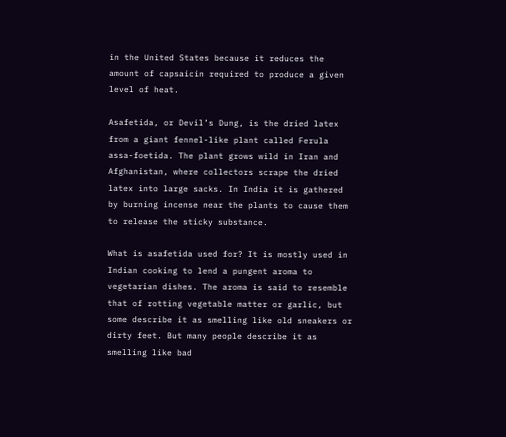in the United States because it reduces the amount of capsaicin required to produce a given level of heat.

Asafetida, or Devil’s Dung, is the dried latex from a giant fennel-like plant called Ferula assa-foetida. The plant grows wild in Iran and Afghanistan, where collectors scrape the dried latex into large sacks. In India it is gathered by burning incense near the plants to cause them to release the sticky substance.

What is asafetida used for? It is mostly used in Indian cooking to lend a pungent aroma to vegetarian dishes. The aroma is said to resemble that of rotting vegetable matter or garlic, but some describe it as smelling like old sneakers or dirty feet. But many people describe it as smelling like bad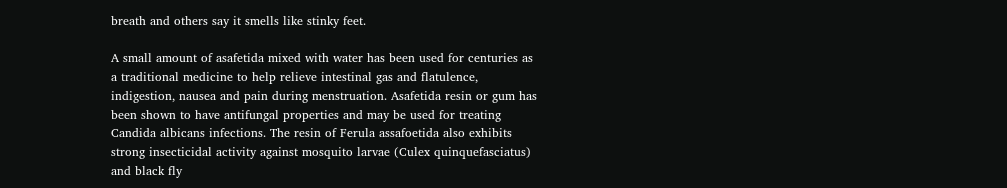breath and others say it smells like stinky feet.

A small amount of asafetida mixed with water has been used for centuries as a traditional medicine to help relieve intestinal gas and flatulence, indigestion, nausea and pain during menstruation. Asafetida resin or gum has been shown to have antifungal properties and may be used for treating Candida albicans infections. The resin of Ferula assafoetida also exhibits strong insecticidal activity against mosquito larvae (Culex quinquefasciatus) and black fly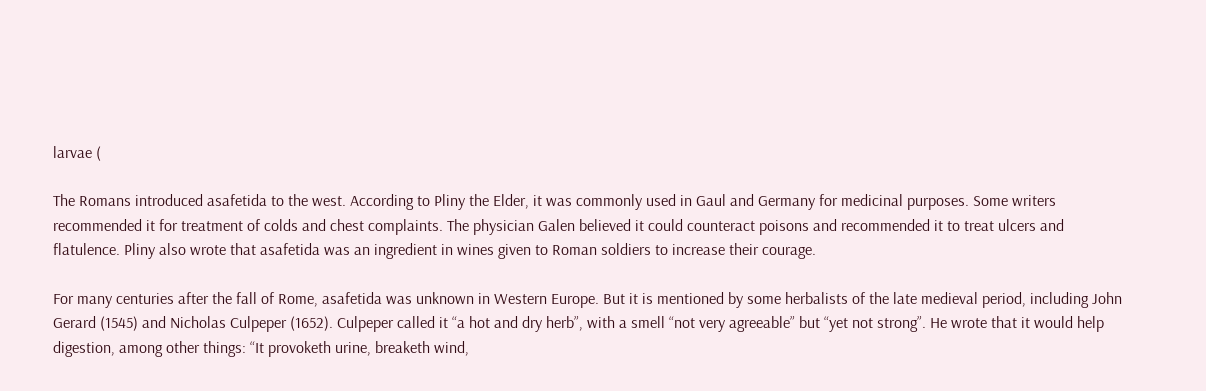larvae (

The Romans introduced asafetida to the west. According to Pliny the Elder, it was commonly used in Gaul and Germany for medicinal purposes. Some writers recommended it for treatment of colds and chest complaints. The physician Galen believed it could counteract poisons and recommended it to treat ulcers and flatulence. Pliny also wrote that asafetida was an ingredient in wines given to Roman soldiers to increase their courage.

For many centuries after the fall of Rome, asafetida was unknown in Western Europe. But it is mentioned by some herbalists of the late medieval period, including John Gerard (1545) and Nicholas Culpeper (1652). Culpeper called it “a hot and dry herb”, with a smell “not very agreeable” but “yet not strong”. He wrote that it would help digestion, among other things: “It provoketh urine, breaketh wind,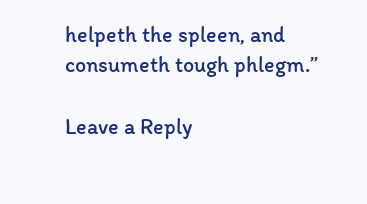helpeth the spleen, and consumeth tough phlegm.”

Leave a Reply